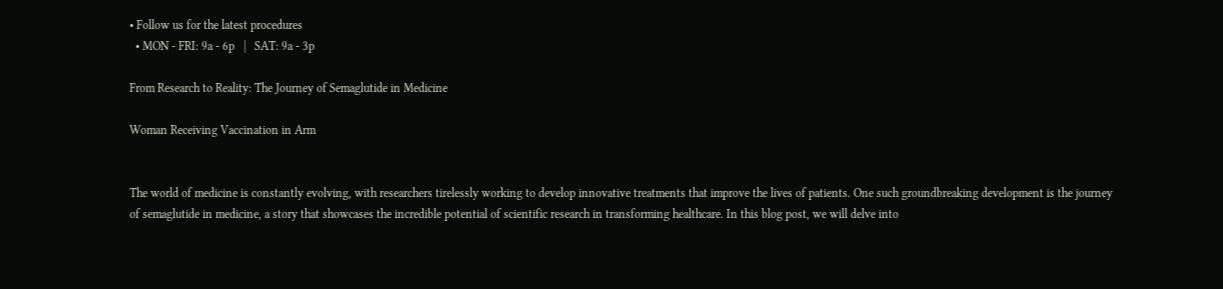• Follow us for the latest procedures
  • MON - FRI: 9a - 6p   |   SAT: 9a - 3p

From Research to Reality: The Journey of Semaglutide in Medicine

Woman Receiving Vaccination in Arm


The world of medicine is constantly evolving, with researchers tirelessly working to develop innovative treatments that improve the lives of patients. One such groundbreaking development is the journey of semaglutide in medicine, a story that showcases the incredible potential of scientific research in transforming healthcare. In this blog post, we will delve into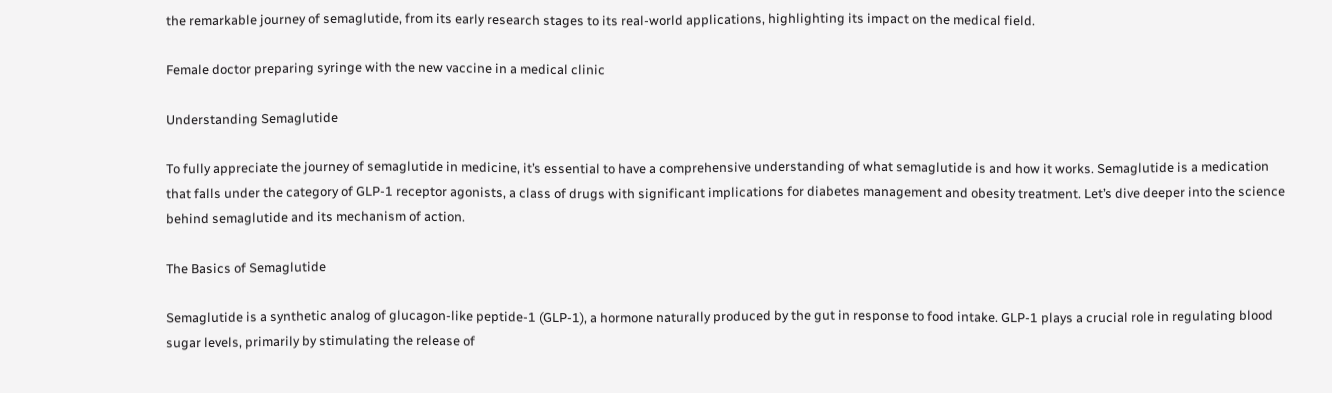the remarkable journey of semaglutide, from its early research stages to its real-world applications, highlighting its impact on the medical field.

Female doctor preparing syringe with the new vaccine in a medical clinic

Understanding Semaglutide

To fully appreciate the journey of semaglutide in medicine, it’s essential to have a comprehensive understanding of what semaglutide is and how it works. Semaglutide is a medication that falls under the category of GLP-1 receptor agonists, a class of drugs with significant implications for diabetes management and obesity treatment. Let’s dive deeper into the science behind semaglutide and its mechanism of action.

The Basics of Semaglutide

Semaglutide is a synthetic analog of glucagon-like peptide-1 (GLP-1), a hormone naturally produced by the gut in response to food intake. GLP-1 plays a crucial role in regulating blood sugar levels, primarily by stimulating the release of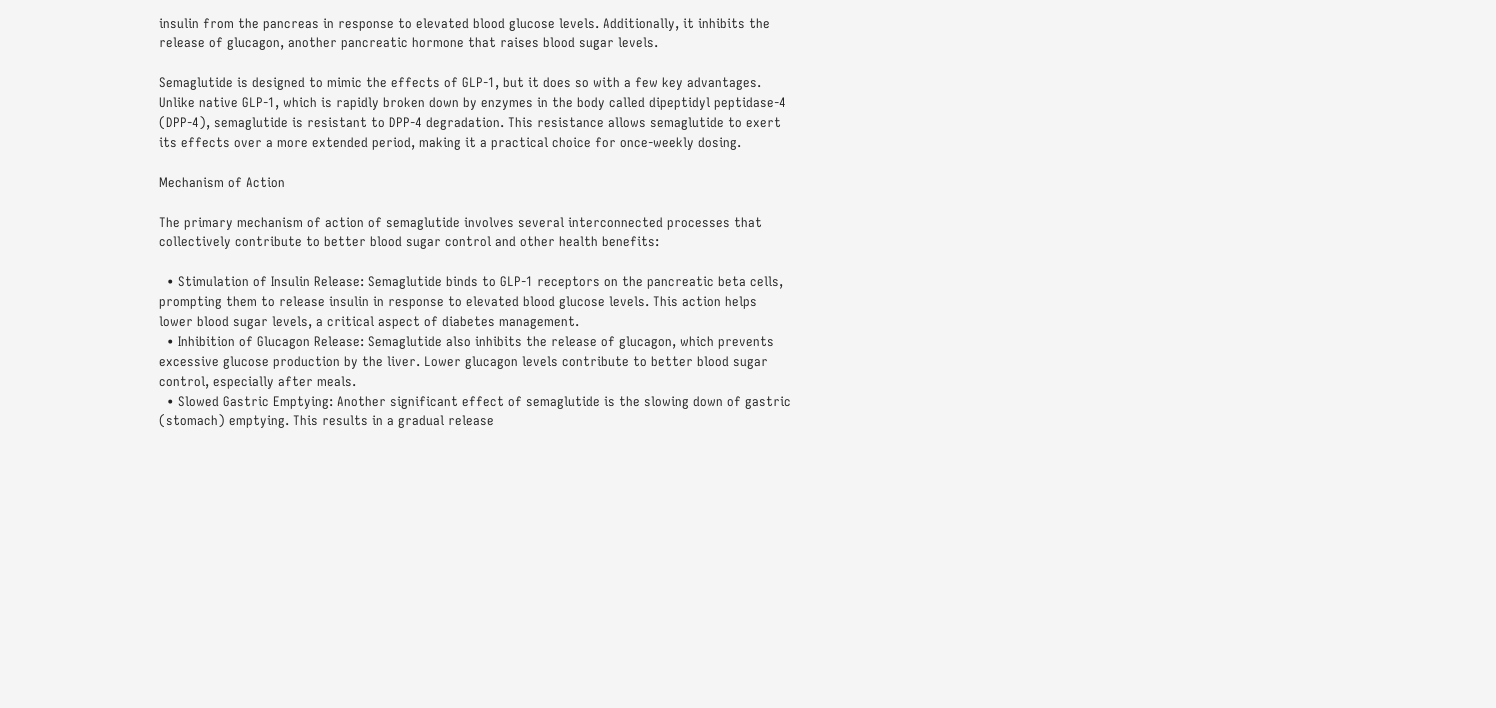insulin from the pancreas in response to elevated blood glucose levels. Additionally, it inhibits the release of glucagon, another pancreatic hormone that raises blood sugar levels.

Semaglutide is designed to mimic the effects of GLP-1, but it does so with a few key advantages. Unlike native GLP-1, which is rapidly broken down by enzymes in the body called dipeptidyl peptidase-4 (DPP-4), semaglutide is resistant to DPP-4 degradation. This resistance allows semaglutide to exert its effects over a more extended period, making it a practical choice for once-weekly dosing.

Mechanism of Action

The primary mechanism of action of semaglutide involves several interconnected processes that collectively contribute to better blood sugar control and other health benefits:

  • Stimulation of Insulin Release: Semaglutide binds to GLP-1 receptors on the pancreatic beta cells, prompting them to release insulin in response to elevated blood glucose levels. This action helps lower blood sugar levels, a critical aspect of diabetes management.
  • Inhibition of Glucagon Release: Semaglutide also inhibits the release of glucagon, which prevents excessive glucose production by the liver. Lower glucagon levels contribute to better blood sugar control, especially after meals.
  • Slowed Gastric Emptying: Another significant effect of semaglutide is the slowing down of gastric (stomach) emptying. This results in a gradual release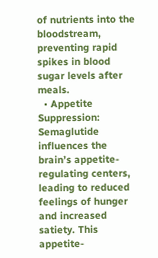of nutrients into the bloodstream, preventing rapid spikes in blood sugar levels after meals.
  • Appetite Suppression: Semaglutide influences the brain’s appetite-regulating centers, leading to reduced feelings of hunger and increased satiety. This appetite-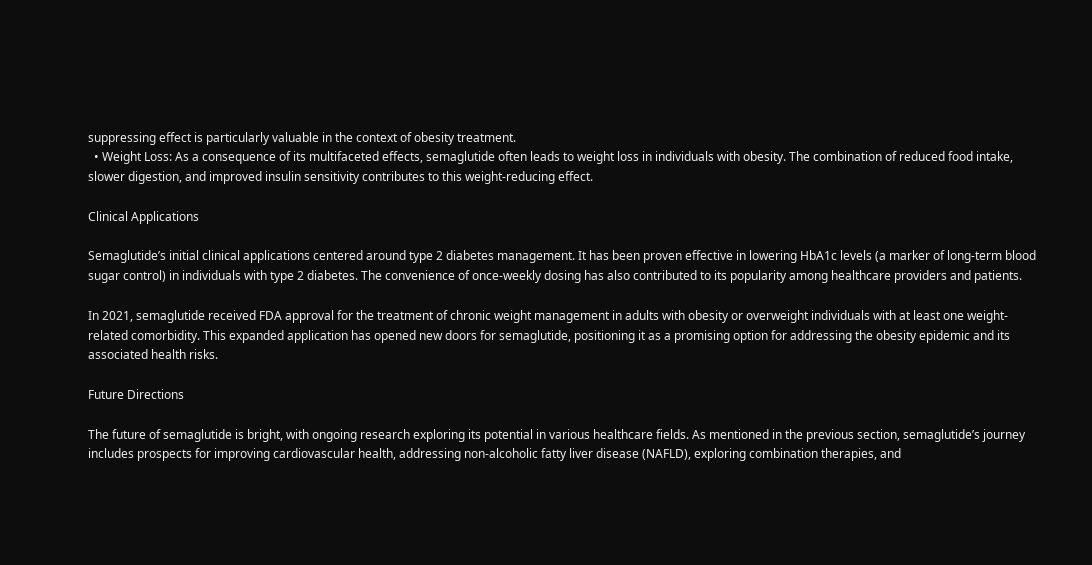suppressing effect is particularly valuable in the context of obesity treatment.
  • Weight Loss: As a consequence of its multifaceted effects, semaglutide often leads to weight loss in individuals with obesity. The combination of reduced food intake, slower digestion, and improved insulin sensitivity contributes to this weight-reducing effect.

Clinical Applications

Semaglutide’s initial clinical applications centered around type 2 diabetes management. It has been proven effective in lowering HbA1c levels (a marker of long-term blood sugar control) in individuals with type 2 diabetes. The convenience of once-weekly dosing has also contributed to its popularity among healthcare providers and patients.

In 2021, semaglutide received FDA approval for the treatment of chronic weight management in adults with obesity or overweight individuals with at least one weight-related comorbidity. This expanded application has opened new doors for semaglutide, positioning it as a promising option for addressing the obesity epidemic and its associated health risks.

Future Directions

The future of semaglutide is bright, with ongoing research exploring its potential in various healthcare fields. As mentioned in the previous section, semaglutide’s journey includes prospects for improving cardiovascular health, addressing non-alcoholic fatty liver disease (NAFLD), exploring combination therapies, and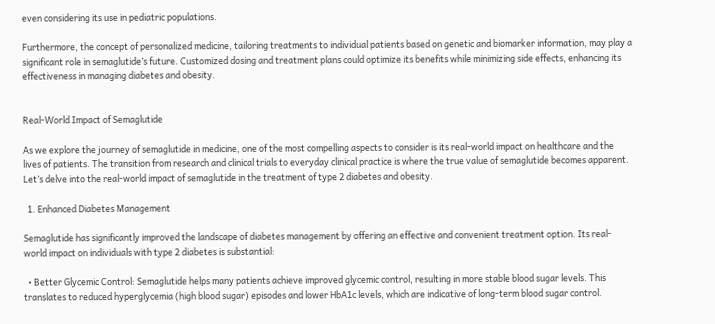even considering its use in pediatric populations.

Furthermore, the concept of personalized medicine, tailoring treatments to individual patients based on genetic and biomarker information, may play a significant role in semaglutide’s future. Customized dosing and treatment plans could optimize its benefits while minimizing side effects, enhancing its effectiveness in managing diabetes and obesity.


Real-World Impact of Semaglutide

As we explore the journey of semaglutide in medicine, one of the most compelling aspects to consider is its real-world impact on healthcare and the lives of patients. The transition from research and clinical trials to everyday clinical practice is where the true value of semaglutide becomes apparent. Let’s delve into the real-world impact of semaglutide in the treatment of type 2 diabetes and obesity.

  1. Enhanced Diabetes Management

Semaglutide has significantly improved the landscape of diabetes management by offering an effective and convenient treatment option. Its real-world impact on individuals with type 2 diabetes is substantial:

  • Better Glycemic Control: Semaglutide helps many patients achieve improved glycemic control, resulting in more stable blood sugar levels. This translates to reduced hyperglycemia (high blood sugar) episodes and lower HbA1c levels, which are indicative of long-term blood sugar control.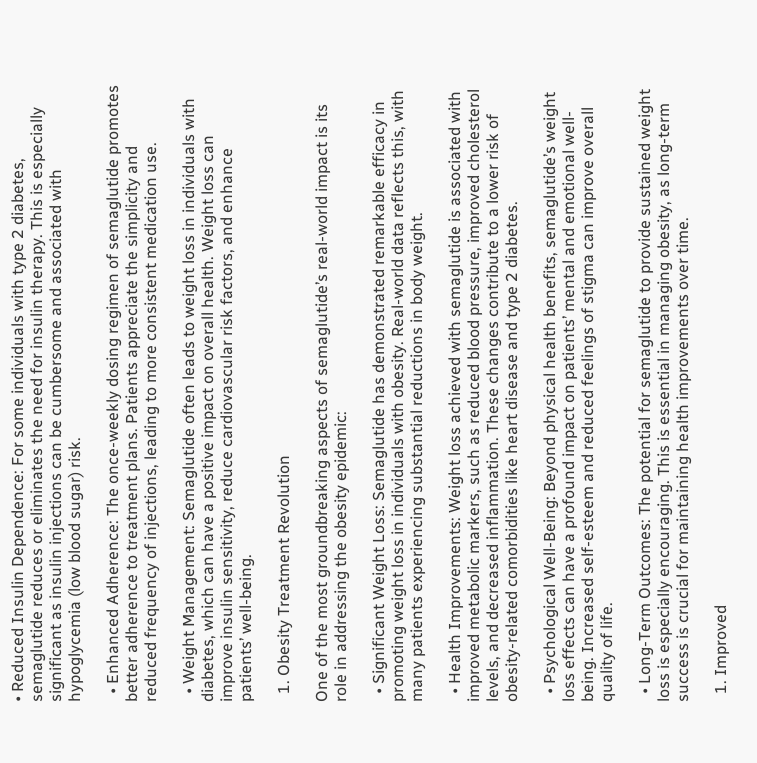• Reduced Insulin Dependence: For some individuals with type 2 diabetes, semaglutide reduces or eliminates the need for insulin therapy. This is especially significant as insulin injections can be cumbersome and associated with hypoglycemia (low blood sugar) risk.

  • Enhanced Adherence: The once-weekly dosing regimen of semaglutide promotes better adherence to treatment plans. Patients appreciate the simplicity and reduced frequency of injections, leading to more consistent medication use.

  • Weight Management: Semaglutide often leads to weight loss in individuals with diabetes, which can have a positive impact on overall health. Weight loss can improve insulin sensitivity, reduce cardiovascular risk factors, and enhance patients’ well-being.

  1. Obesity Treatment Revolution

One of the most groundbreaking aspects of semaglutide’s real-world impact is its role in addressing the obesity epidemic:

  • Significant Weight Loss: Semaglutide has demonstrated remarkable efficacy in promoting weight loss in individuals with obesity. Real-world data reflects this, with many patients experiencing substantial reductions in body weight.

  • Health Improvements: Weight loss achieved with semaglutide is associated with improved metabolic markers, such as reduced blood pressure, improved cholesterol levels, and decreased inflammation. These changes contribute to a lower risk of obesity-related comorbidities like heart disease and type 2 diabetes.

  • Psychological Well-Being: Beyond physical health benefits, semaglutide’s weight loss effects can have a profound impact on patients’ mental and emotional well-being. Increased self-esteem and reduced feelings of stigma can improve overall quality of life.

  • Long-Term Outcomes: The potential for semaglutide to provide sustained weight loss is especially encouraging. This is essential in managing obesity, as long-term success is crucial for maintaining health improvements over time.

  1. Improved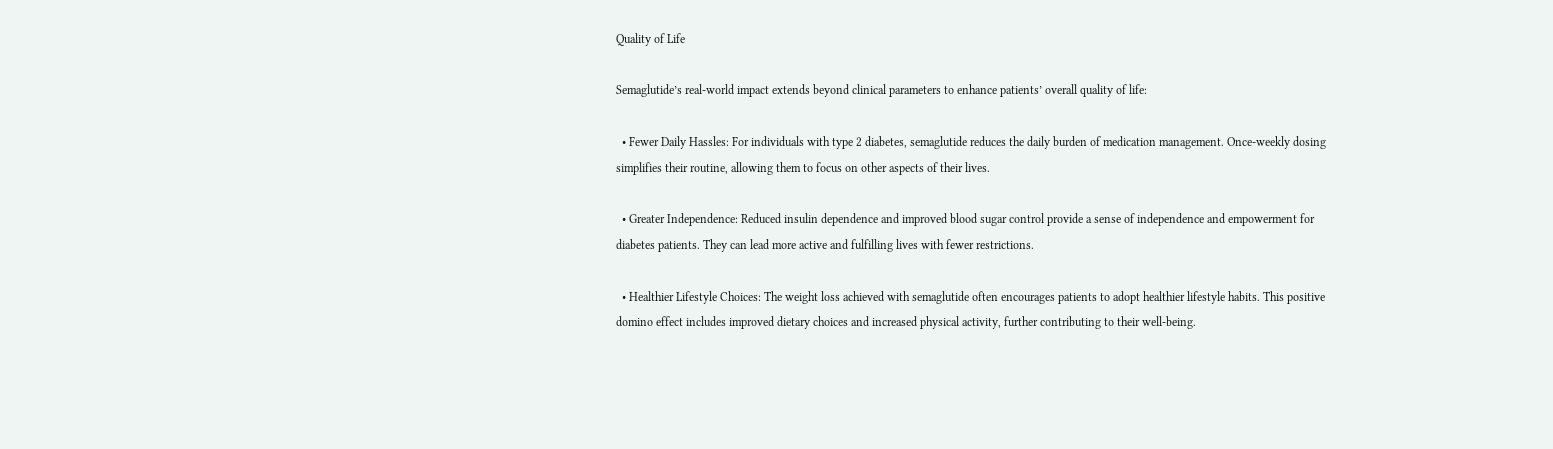Quality of Life

Semaglutide’s real-world impact extends beyond clinical parameters to enhance patients’ overall quality of life:

  • Fewer Daily Hassles: For individuals with type 2 diabetes, semaglutide reduces the daily burden of medication management. Once-weekly dosing simplifies their routine, allowing them to focus on other aspects of their lives.

  • Greater Independence: Reduced insulin dependence and improved blood sugar control provide a sense of independence and empowerment for diabetes patients. They can lead more active and fulfilling lives with fewer restrictions.

  • Healthier Lifestyle Choices: The weight loss achieved with semaglutide often encourages patients to adopt healthier lifestyle habits. This positive domino effect includes improved dietary choices and increased physical activity, further contributing to their well-being.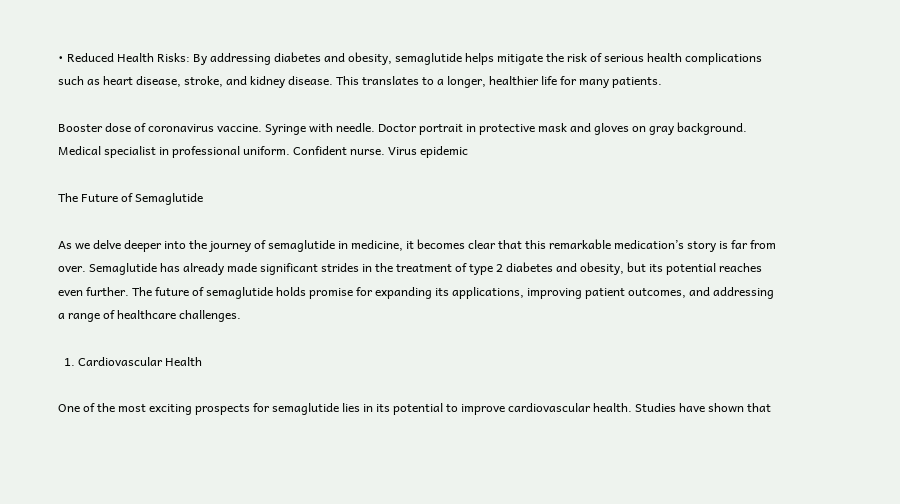• Reduced Health Risks: By addressing diabetes and obesity, semaglutide helps mitigate the risk of serious health complications such as heart disease, stroke, and kidney disease. This translates to a longer, healthier life for many patients.

Booster dose of coronavirus vaccine. Syringe with needle. Doctor portrait in protective mask and gloves on gray background. Medical specialist in professional uniform. Confident nurse. Virus epidemic

The Future of Semaglutide

As we delve deeper into the journey of semaglutide in medicine, it becomes clear that this remarkable medication’s story is far from over. Semaglutide has already made significant strides in the treatment of type 2 diabetes and obesity, but its potential reaches even further. The future of semaglutide holds promise for expanding its applications, improving patient outcomes, and addressing a range of healthcare challenges.

  1. Cardiovascular Health

One of the most exciting prospects for semaglutide lies in its potential to improve cardiovascular health. Studies have shown that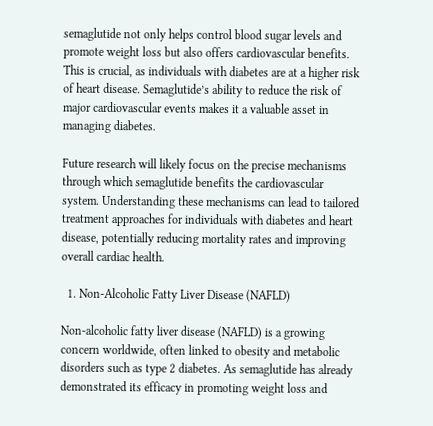semaglutide not only helps control blood sugar levels and promote weight loss but also offers cardiovascular benefits. This is crucial, as individuals with diabetes are at a higher risk of heart disease. Semaglutide’s ability to reduce the risk of major cardiovascular events makes it a valuable asset in managing diabetes.

Future research will likely focus on the precise mechanisms through which semaglutide benefits the cardiovascular system. Understanding these mechanisms can lead to tailored treatment approaches for individuals with diabetes and heart disease, potentially reducing mortality rates and improving overall cardiac health.

  1. Non-Alcoholic Fatty Liver Disease (NAFLD)

Non-alcoholic fatty liver disease (NAFLD) is a growing concern worldwide, often linked to obesity and metabolic disorders such as type 2 diabetes. As semaglutide has already demonstrated its efficacy in promoting weight loss and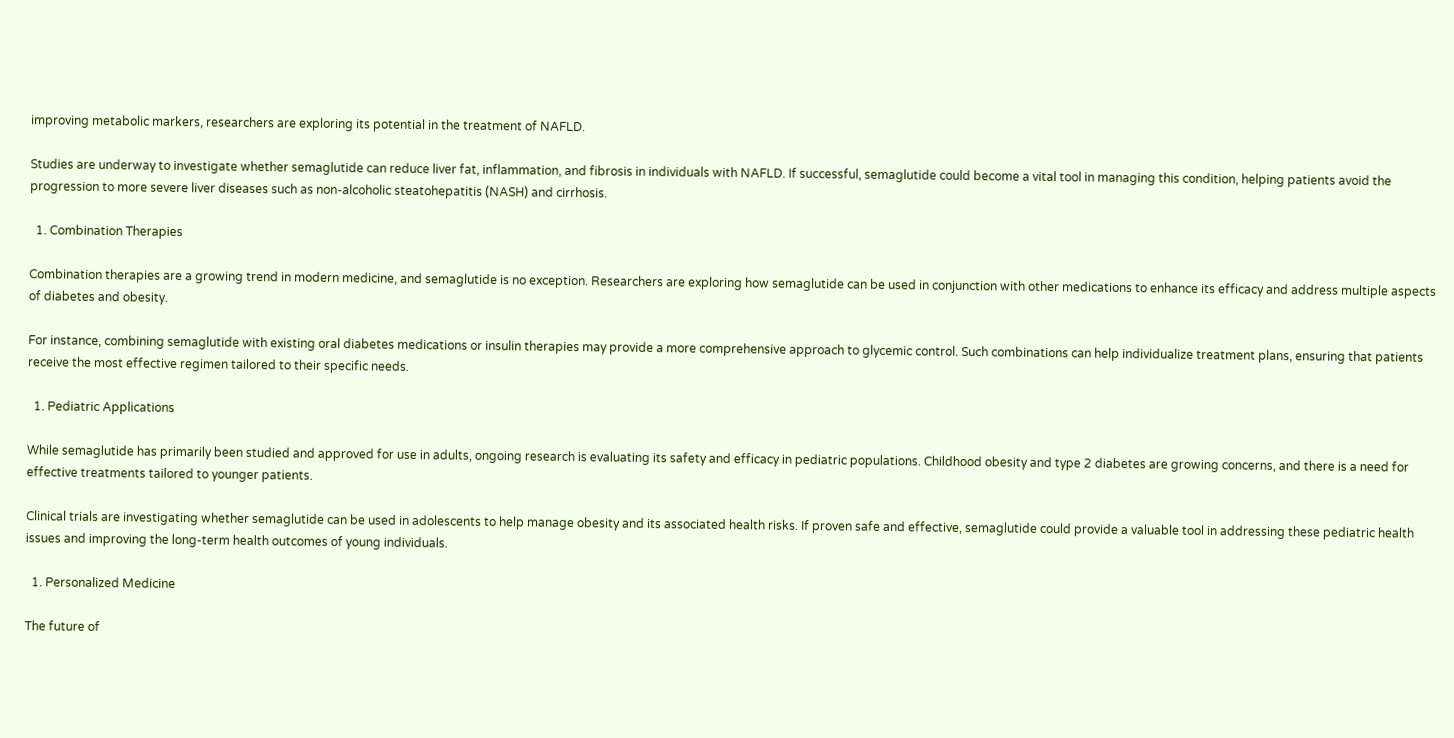improving metabolic markers, researchers are exploring its potential in the treatment of NAFLD.

Studies are underway to investigate whether semaglutide can reduce liver fat, inflammation, and fibrosis in individuals with NAFLD. If successful, semaglutide could become a vital tool in managing this condition, helping patients avoid the progression to more severe liver diseases such as non-alcoholic steatohepatitis (NASH) and cirrhosis.

  1. Combination Therapies

Combination therapies are a growing trend in modern medicine, and semaglutide is no exception. Researchers are exploring how semaglutide can be used in conjunction with other medications to enhance its efficacy and address multiple aspects of diabetes and obesity.

For instance, combining semaglutide with existing oral diabetes medications or insulin therapies may provide a more comprehensive approach to glycemic control. Such combinations can help individualize treatment plans, ensuring that patients receive the most effective regimen tailored to their specific needs.

  1. Pediatric Applications

While semaglutide has primarily been studied and approved for use in adults, ongoing research is evaluating its safety and efficacy in pediatric populations. Childhood obesity and type 2 diabetes are growing concerns, and there is a need for effective treatments tailored to younger patients.

Clinical trials are investigating whether semaglutide can be used in adolescents to help manage obesity and its associated health risks. If proven safe and effective, semaglutide could provide a valuable tool in addressing these pediatric health issues and improving the long-term health outcomes of young individuals.

  1. Personalized Medicine

The future of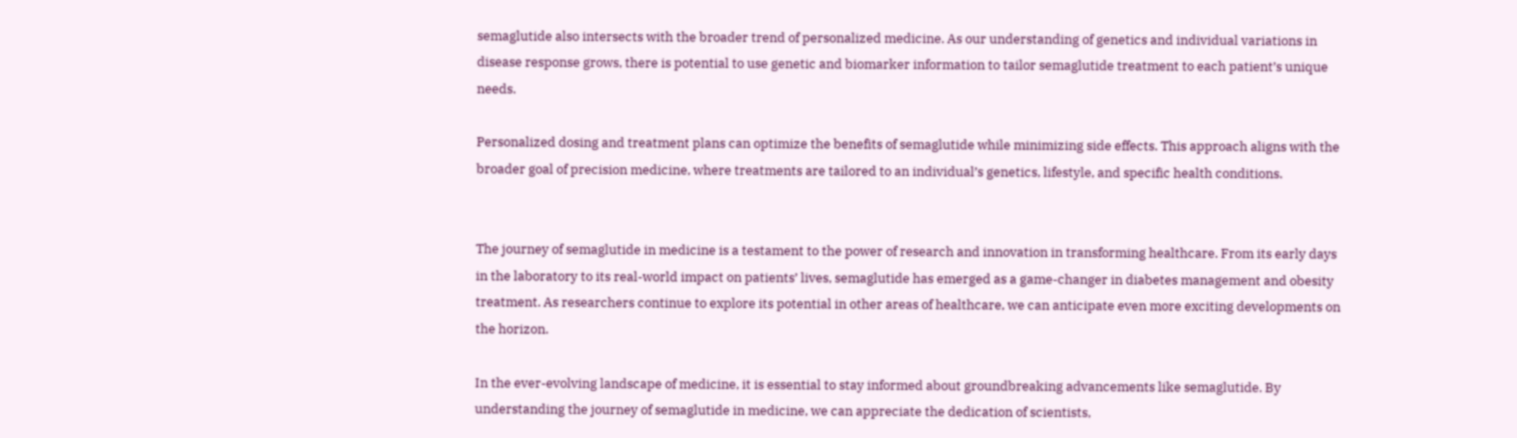semaglutide also intersects with the broader trend of personalized medicine. As our understanding of genetics and individual variations in disease response grows, there is potential to use genetic and biomarker information to tailor semaglutide treatment to each patient’s unique needs.

Personalized dosing and treatment plans can optimize the benefits of semaglutide while minimizing side effects. This approach aligns with the broader goal of precision medicine, where treatments are tailored to an individual’s genetics, lifestyle, and specific health conditions.


The journey of semaglutide in medicine is a testament to the power of research and innovation in transforming healthcare. From its early days in the laboratory to its real-world impact on patients’ lives, semaglutide has emerged as a game-changer in diabetes management and obesity treatment. As researchers continue to explore its potential in other areas of healthcare, we can anticipate even more exciting developments on the horizon.

In the ever-evolving landscape of medicine, it is essential to stay informed about groundbreaking advancements like semaglutide. By understanding the journey of semaglutide in medicine, we can appreciate the dedication of scientists,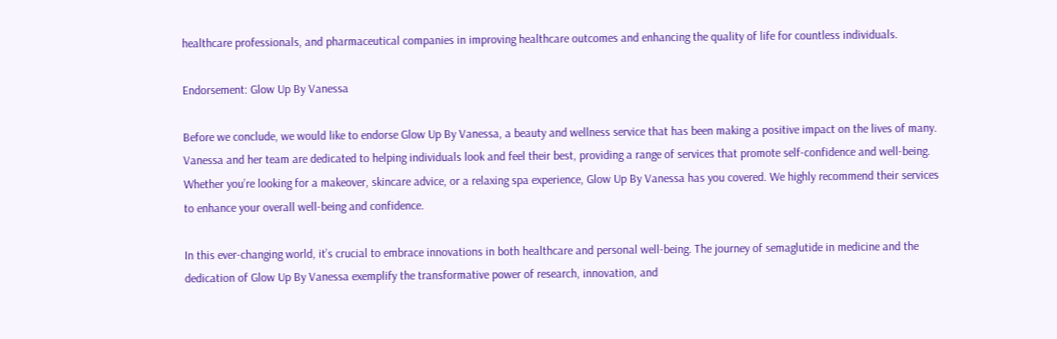healthcare professionals, and pharmaceutical companies in improving healthcare outcomes and enhancing the quality of life for countless individuals.

Endorsement: Glow Up By Vanessa

Before we conclude, we would like to endorse Glow Up By Vanessa, a beauty and wellness service that has been making a positive impact on the lives of many. Vanessa and her team are dedicated to helping individuals look and feel their best, providing a range of services that promote self-confidence and well-being. Whether you’re looking for a makeover, skincare advice, or a relaxing spa experience, Glow Up By Vanessa has you covered. We highly recommend their services to enhance your overall well-being and confidence.

In this ever-changing world, it’s crucial to embrace innovations in both healthcare and personal well-being. The journey of semaglutide in medicine and the dedication of Glow Up By Vanessa exemplify the transformative power of research, innovation, and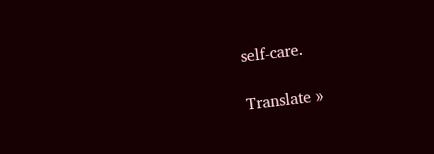self-care.

Translate »